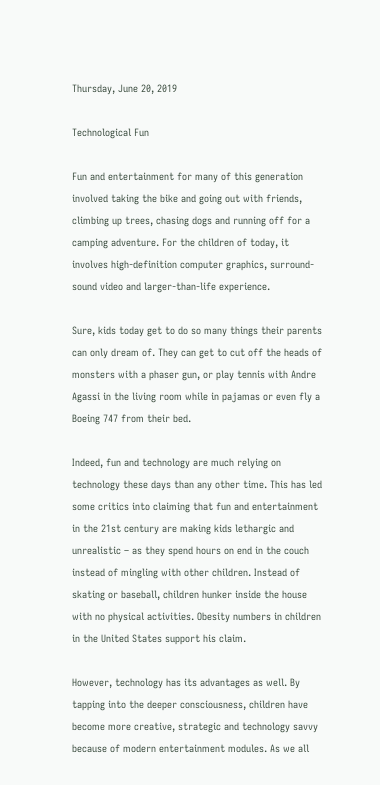Thursday, June 20, 2019

Technological Fun

Fun and entertainment for many of this generation involved taking the bike and going out with friends, climbing up trees, chasing dogs and running off for a camping adventure. For the children of today, it involves high-definition computer graphics, surround-sound video and larger-than-life experience.

Sure, kids today get to do so many things their parents can only dream of. They can get to cut off the heads of monsters with a phaser gun, or play tennis with Andre Agassi in the living room while in pajamas or even fly a Boeing 747 from their bed.

Indeed, fun and technology are much relying on technology these days than any other time. This has led some critics into claiming that fun and entertainment in the 21st century are making kids lethargic and unrealistic – as they spend hours on end in the couch instead of mingling with other children. Instead of skating or baseball, children hunker inside the house with no physical activities. Obesity numbers in children in the United States support his claim.

However, technology has its advantages as well. By tapping into the deeper consciousness, children have become more creative, strategic and technology savvy because of modern entertainment modules. As we all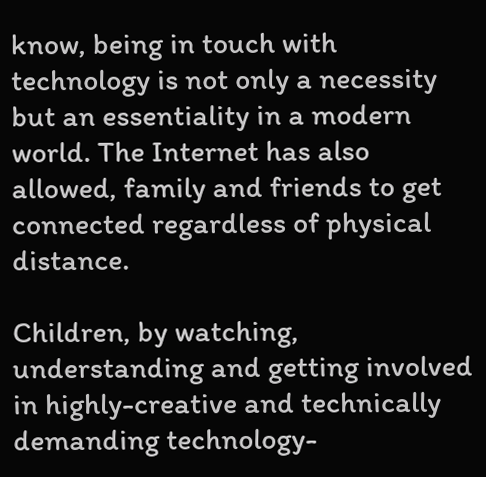know, being in touch with technology is not only a necessity but an essentiality in a modern world. The Internet has also allowed, family and friends to get connected regardless of physical distance.

Children, by watching, understanding and getting involved in highly-creative and technically demanding technology-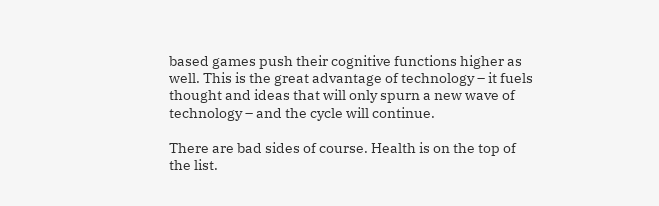based games push their cognitive functions higher as well. This is the great advantage of technology – it fuels thought and ideas that will only spurn a new wave of technology – and the cycle will continue.

There are bad sides of course. Health is on the top of the list.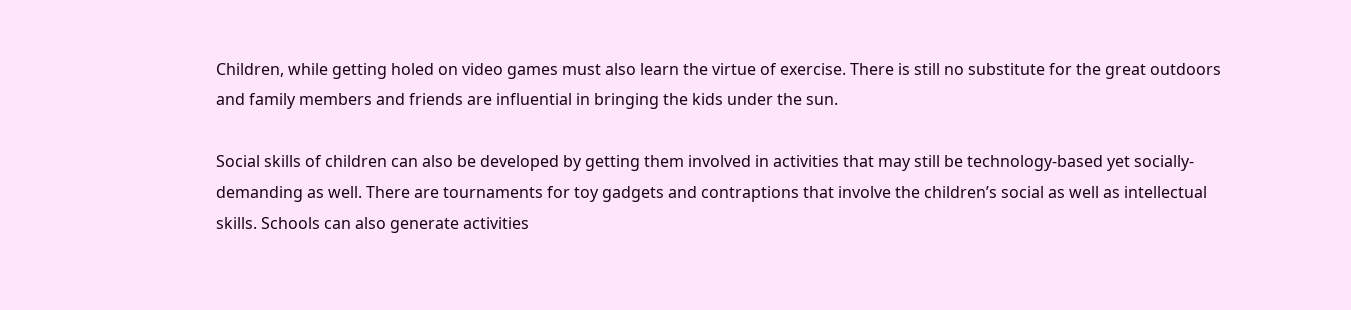Children, while getting holed on video games must also learn the virtue of exercise. There is still no substitute for the great outdoors and family members and friends are influential in bringing the kids under the sun.

Social skills of children can also be developed by getting them involved in activities that may still be technology-based yet socially-demanding as well. There are tournaments for toy gadgets and contraptions that involve the children’s social as well as intellectual skills. Schools can also generate activities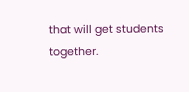that will get students together.